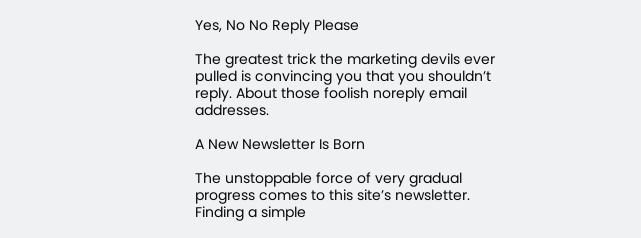Yes, No No Reply Please

The greatest trick the marketing devils ever pulled is convincing you that you shouldn’t reply. About those foolish noreply email addresses.

A New Newsletter Is Born

The unstoppable force of very gradual progress comes to this site’s newsletter. Finding a simple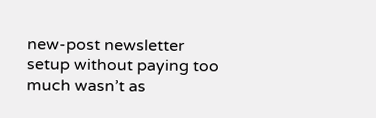new-post newsletter setup without paying too much wasn’t as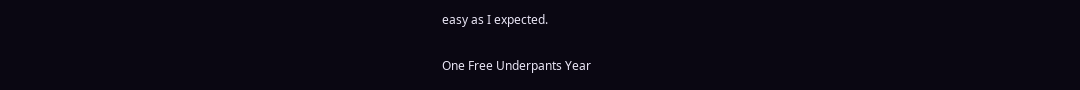easy as I expected.

One Free Underpants Year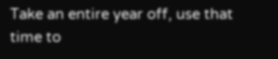Take an entire year off, use that time to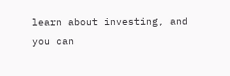learn about investing, and you can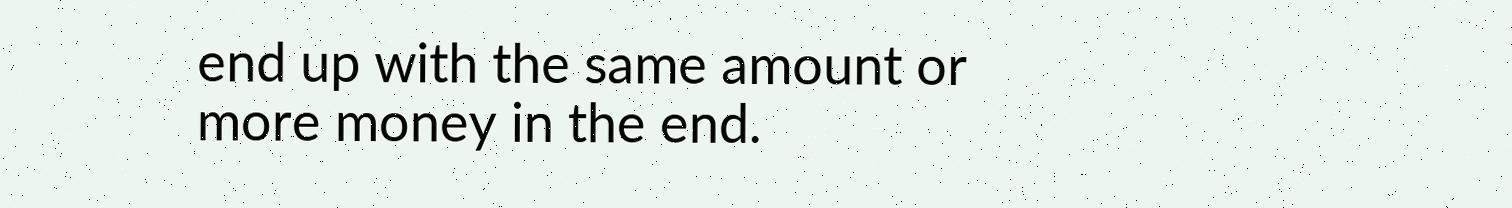end up with the same amount or more money in the end.